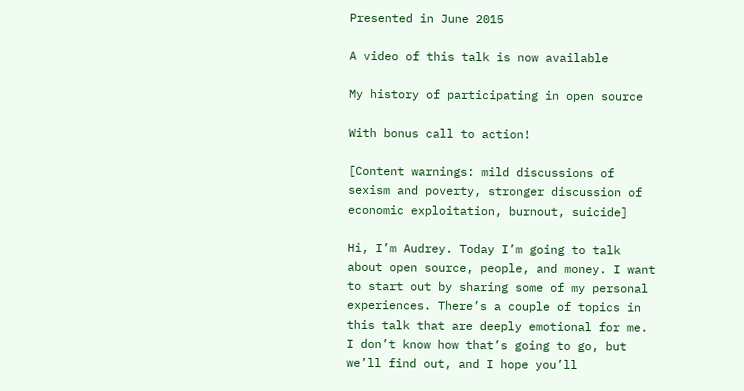Presented in June 2015

A video of this talk is now available

My history of participating in open source

With bonus call to action!

[Content warnings: mild discussions of sexism and poverty, stronger discussion of economic exploitation, burnout, suicide]

Hi, I’m Audrey. Today I’m going to talk about open source, people, and money. I want to start out by sharing some of my personal experiences. There’s a couple of topics in this talk that are deeply emotional for me. I don’t know how that’s going to go, but we’ll find out, and I hope you’ll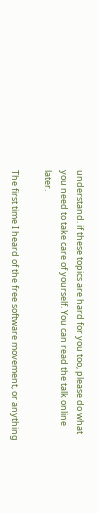understand. if these topics are hard for you too, please do what you need to take care of yourself. You can read the talk online later.

The first time I heard of the free software movement, or anything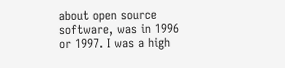about open source software, was in 1996 or 1997. I was a high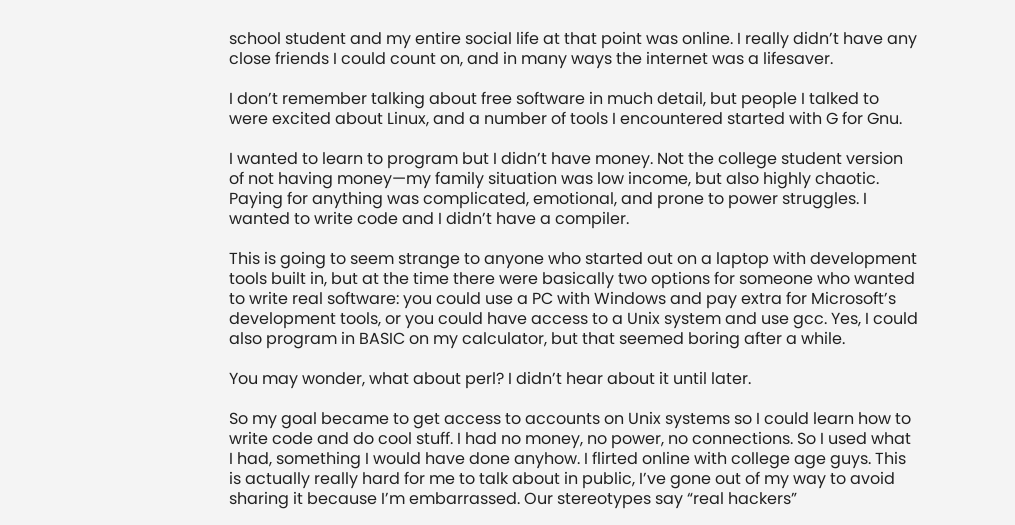school student and my entire social life at that point was online. I really didn’t have any close friends I could count on, and in many ways the internet was a lifesaver.

I don’t remember talking about free software in much detail, but people I talked to were excited about Linux, and a number of tools I encountered started with G for Gnu.

I wanted to learn to program but I didn’t have money. Not the college student version of not having money—my family situation was low income, but also highly chaotic. Paying for anything was complicated, emotional, and prone to power struggles. I wanted to write code and I didn’t have a compiler.

This is going to seem strange to anyone who started out on a laptop with development tools built in, but at the time there were basically two options for someone who wanted to write real software: you could use a PC with Windows and pay extra for Microsoft’s development tools, or you could have access to a Unix system and use gcc. Yes, I could also program in BASIC on my calculator, but that seemed boring after a while.

You may wonder, what about perl? I didn’t hear about it until later.

So my goal became to get access to accounts on Unix systems so I could learn how to write code and do cool stuff. I had no money, no power, no connections. So I used what I had, something I would have done anyhow. I flirted online with college age guys. This is actually really hard for me to talk about in public, I’ve gone out of my way to avoid sharing it because I’m embarrassed. Our stereotypes say “real hackers”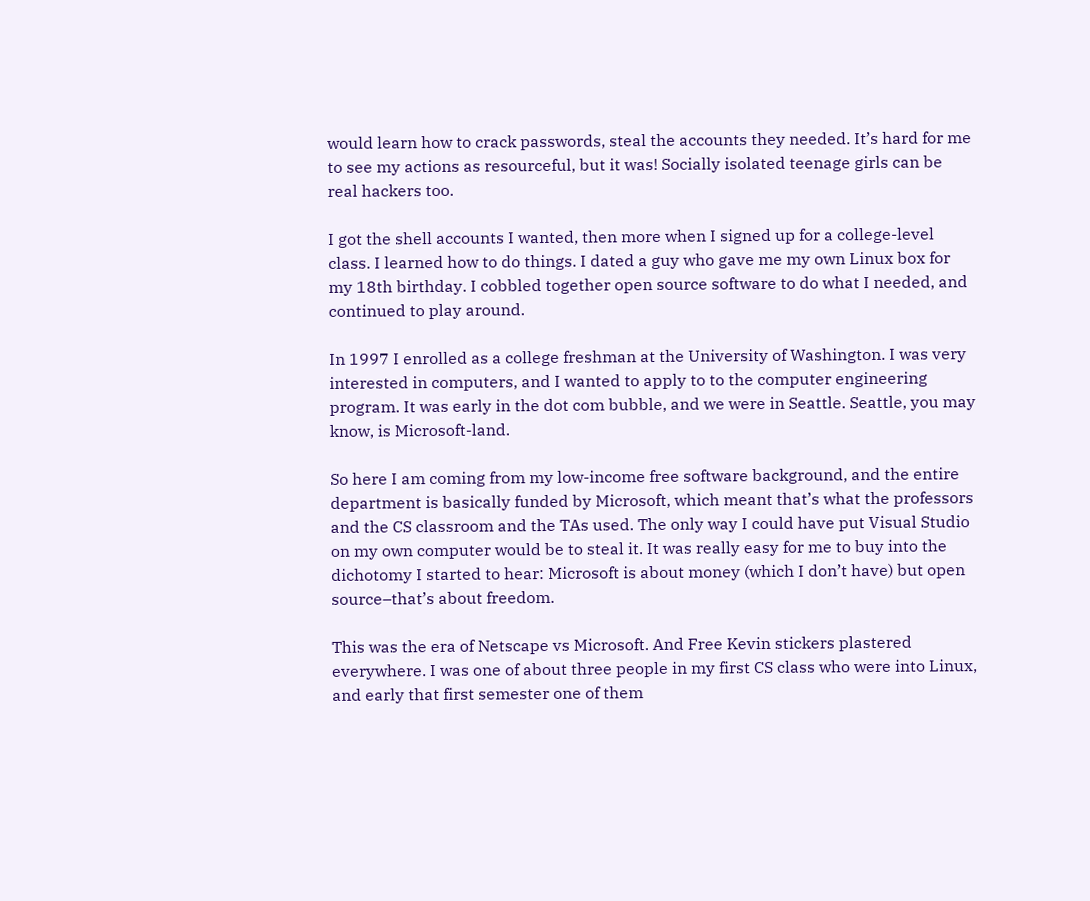would learn how to crack passwords, steal the accounts they needed. It’s hard for me to see my actions as resourceful, but it was! Socially isolated teenage girls can be real hackers too.

I got the shell accounts I wanted, then more when I signed up for a college-level class. I learned how to do things. I dated a guy who gave me my own Linux box for my 18th birthday. I cobbled together open source software to do what I needed, and continued to play around.

In 1997 I enrolled as a college freshman at the University of Washington. I was very interested in computers, and I wanted to apply to to the computer engineering program. It was early in the dot com bubble, and we were in Seattle. Seattle, you may know, is Microsoft-land.

So here I am coming from my low-income free software background, and the entire department is basically funded by Microsoft, which meant that’s what the professors and the CS classroom and the TAs used. The only way I could have put Visual Studio on my own computer would be to steal it. It was really easy for me to buy into the dichotomy I started to hear: Microsoft is about money (which I don’t have) but open source–that’s about freedom.

This was the era of Netscape vs Microsoft. And Free Kevin stickers plastered everywhere. I was one of about three people in my first CS class who were into Linux, and early that first semester one of them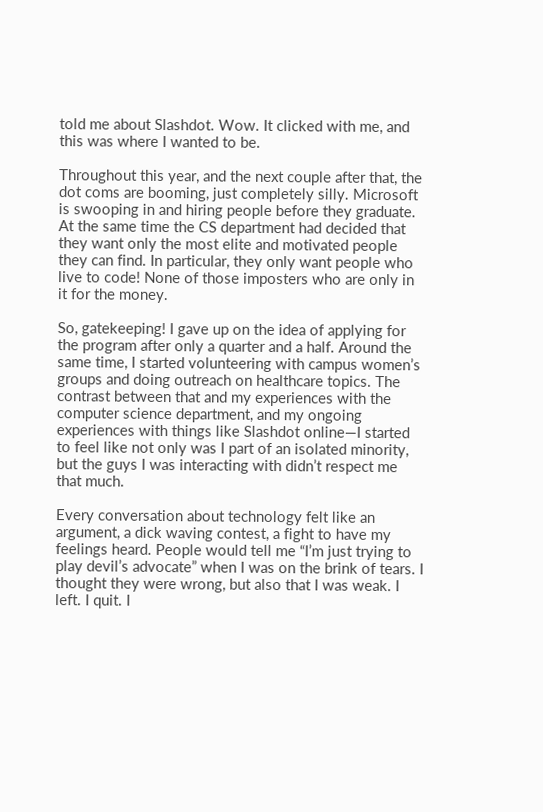told me about Slashdot. Wow. It clicked with me, and this was where I wanted to be.

Throughout this year, and the next couple after that, the dot coms are booming, just completely silly. Microsoft is swooping in and hiring people before they graduate. At the same time the CS department had decided that they want only the most elite and motivated people they can find. In particular, they only want people who live to code! None of those imposters who are only in it for the money.

So, gatekeeping! I gave up on the idea of applying for the program after only a quarter and a half. Around the same time, I started volunteering with campus women’s groups and doing outreach on healthcare topics. The contrast between that and my experiences with the computer science department, and my ongoing experiences with things like Slashdot online—I started to feel like not only was I part of an isolated minority, but the guys I was interacting with didn’t respect me that much.

Every conversation about technology felt like an argument, a dick waving contest, a fight to have my feelings heard. People would tell me “I’m just trying to play devil’s advocate” when I was on the brink of tears. I thought they were wrong, but also that I was weak. I left. I quit. I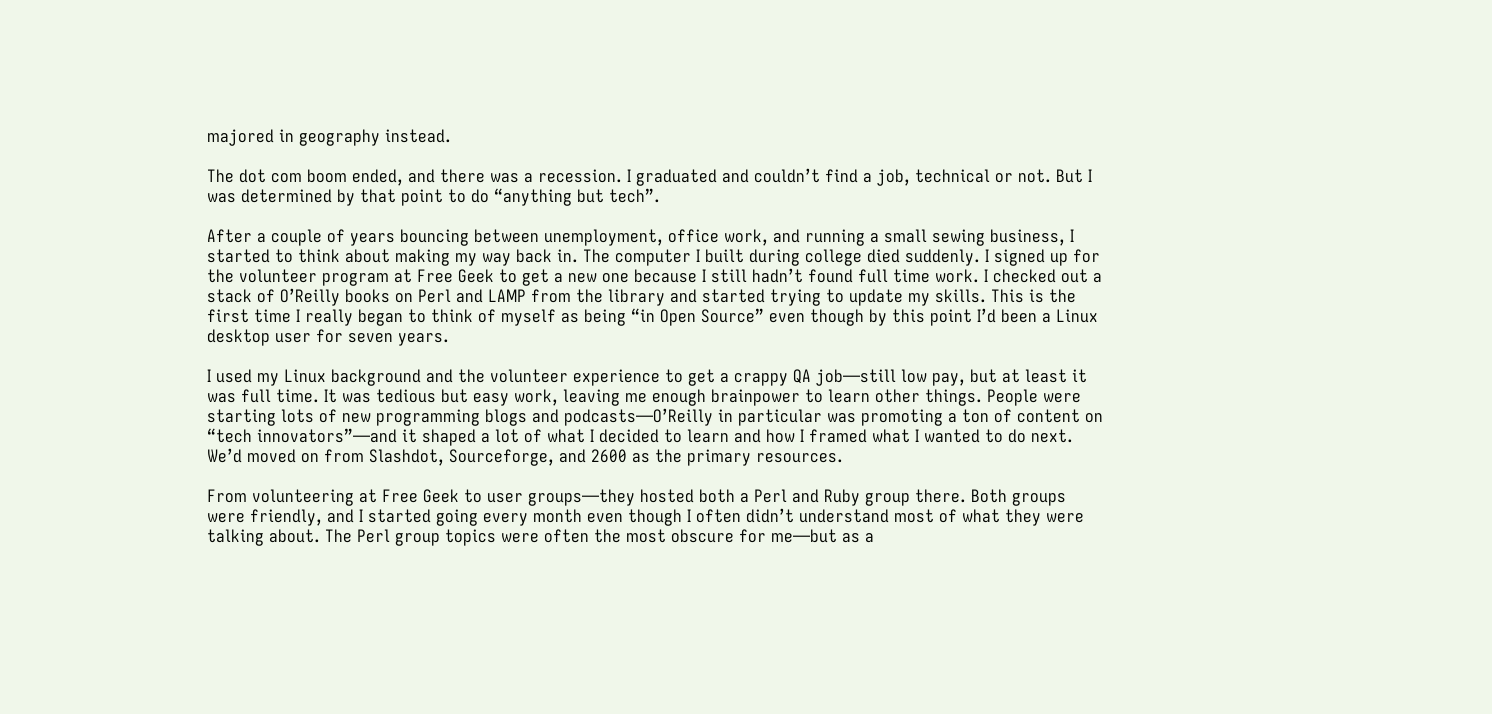majored in geography instead.

The dot com boom ended, and there was a recession. I graduated and couldn’t find a job, technical or not. But I was determined by that point to do “anything but tech”.

After a couple of years bouncing between unemployment, office work, and running a small sewing business, I started to think about making my way back in. The computer I built during college died suddenly. I signed up for the volunteer program at Free Geek to get a new one because I still hadn’t found full time work. I checked out a stack of O’Reilly books on Perl and LAMP from the library and started trying to update my skills. This is the first time I really began to think of myself as being “in Open Source” even though by this point I’d been a Linux desktop user for seven years.

I used my Linux background and the volunteer experience to get a crappy QA job—still low pay, but at least it was full time. It was tedious but easy work, leaving me enough brainpower to learn other things. People were starting lots of new programming blogs and podcasts—O’Reilly in particular was promoting a ton of content on “tech innovators”—and it shaped a lot of what I decided to learn and how I framed what I wanted to do next. We’d moved on from Slashdot, Sourceforge, and 2600 as the primary resources.

From volunteering at Free Geek to user groups—they hosted both a Perl and Ruby group there. Both groups were friendly, and I started going every month even though I often didn’t understand most of what they were talking about. The Perl group topics were often the most obscure for me—but as a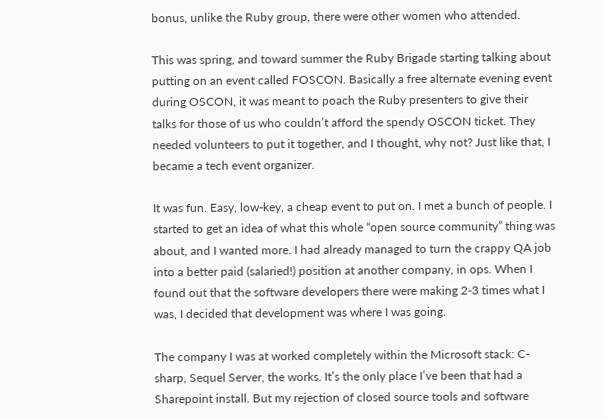bonus, unlike the Ruby group, there were other women who attended.

This was spring, and toward summer the Ruby Brigade starting talking about putting on an event called FOSCON. Basically a free alternate evening event during OSCON, it was meant to poach the Ruby presenters to give their talks for those of us who couldn’t afford the spendy OSCON ticket. They needed volunteers to put it together, and I thought, why not? Just like that, I became a tech event organizer.

It was fun. Easy, low-key, a cheap event to put on. I met a bunch of people. I started to get an idea of what this whole “open source community” thing was about, and I wanted more. I had already managed to turn the crappy QA job into a better paid (salaried!) position at another company, in ops. When I found out that the software developers there were making 2-3 times what I was, I decided that development was where I was going.

The company I was at worked completely within the Microsoft stack: C-sharp, Sequel Server, the works. It’s the only place I’ve been that had a Sharepoint install. But my rejection of closed source tools and software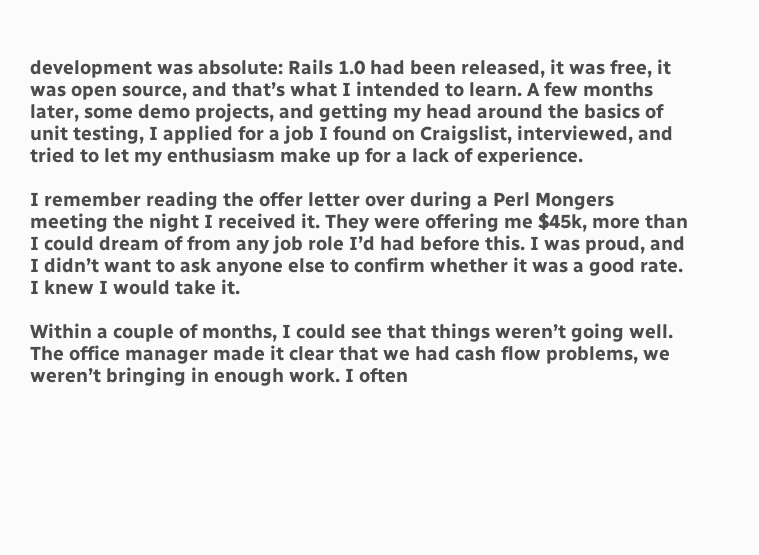development was absolute: Rails 1.0 had been released, it was free, it was open source, and that’s what I intended to learn. A few months later, some demo projects, and getting my head around the basics of unit testing, I applied for a job I found on Craigslist, interviewed, and tried to let my enthusiasm make up for a lack of experience.

I remember reading the offer letter over during a Perl Mongers meeting the night I received it. They were offering me $45k, more than I could dream of from any job role I’d had before this. I was proud, and I didn’t want to ask anyone else to confirm whether it was a good rate. I knew I would take it.

Within a couple of months, I could see that things weren’t going well. The office manager made it clear that we had cash flow problems, we weren’t bringing in enough work. I often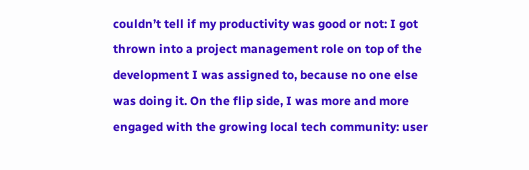couldn’t tell if my productivity was good or not: I got thrown into a project management role on top of the development I was assigned to, because no one else was doing it. On the flip side, I was more and more engaged with the growing local tech community: user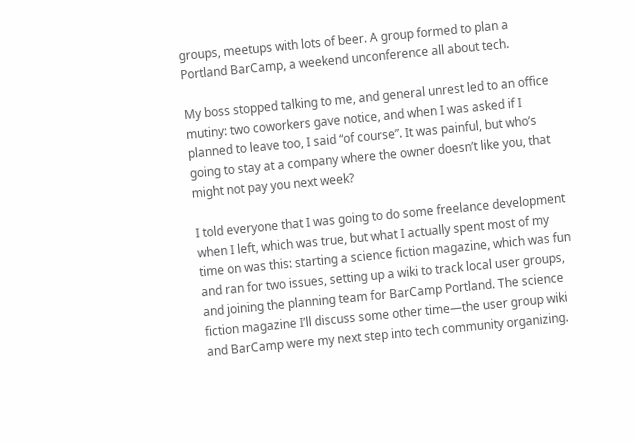groups, meetups with lots of beer. A group formed to plan a Portland BarCamp, a weekend unconference all about tech.

My boss stopped talking to me, and general unrest led to an office mutiny: two coworkers gave notice, and when I was asked if I planned to leave too, I said “of course”. It was painful, but who’s going to stay at a company where the owner doesn’t like you, that might not pay you next week?

I told everyone that I was going to do some freelance development when I left, which was true, but what I actually spent most of my time on was this: starting a science fiction magazine, which was fun and ran for two issues, setting up a wiki to track local user groups, and joining the planning team for BarCamp Portland. The science fiction magazine I’ll discuss some other time—the user group wiki and BarCamp were my next step into tech community organizing.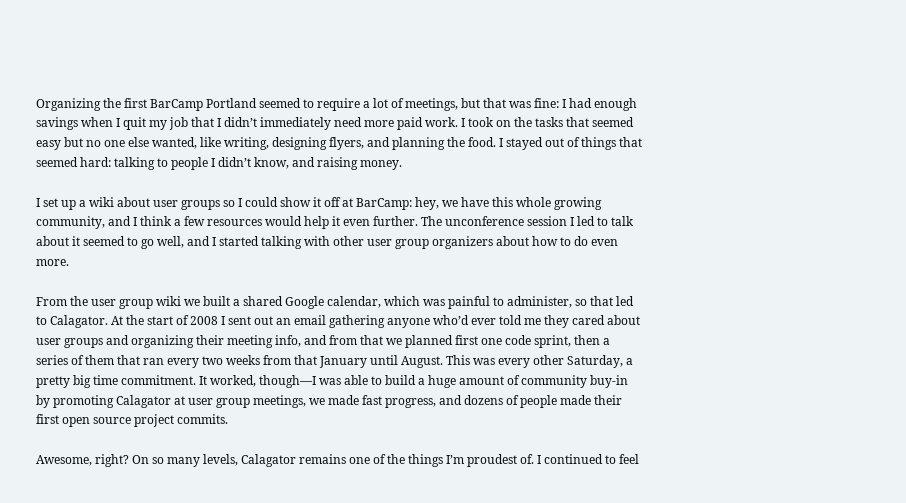Organizing the first BarCamp Portland seemed to require a lot of meetings, but that was fine: I had enough savings when I quit my job that I didn’t immediately need more paid work. I took on the tasks that seemed easy but no one else wanted, like writing, designing flyers, and planning the food. I stayed out of things that seemed hard: talking to people I didn’t know, and raising money.

I set up a wiki about user groups so I could show it off at BarCamp: hey, we have this whole growing community, and I think a few resources would help it even further. The unconference session I led to talk about it seemed to go well, and I started talking with other user group organizers about how to do even more.

From the user group wiki we built a shared Google calendar, which was painful to administer, so that led to Calagator. At the start of 2008 I sent out an email gathering anyone who’d ever told me they cared about user groups and organizing their meeting info, and from that we planned first one code sprint, then a series of them that ran every two weeks from that January until August. This was every other Saturday, a pretty big time commitment. It worked, though—I was able to build a huge amount of community buy-in by promoting Calagator at user group meetings, we made fast progress, and dozens of people made their first open source project commits.

Awesome, right? On so many levels, Calagator remains one of the things I’m proudest of. I continued to feel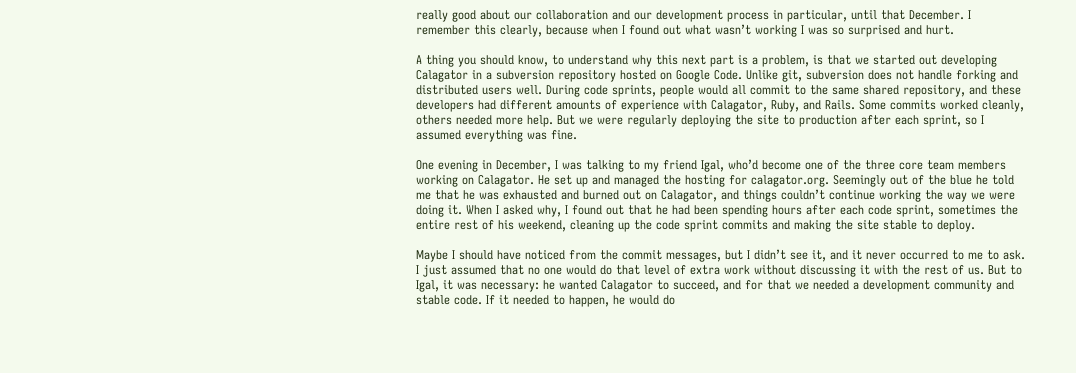really good about our collaboration and our development process in particular, until that December. I remember this clearly, because when I found out what wasn’t working I was so surprised and hurt.

A thing you should know, to understand why this next part is a problem, is that we started out developing Calagator in a subversion repository hosted on Google Code. Unlike git, subversion does not handle forking and distributed users well. During code sprints, people would all commit to the same shared repository, and these developers had different amounts of experience with Calagator, Ruby, and Rails. Some commits worked cleanly, others needed more help. But we were regularly deploying the site to production after each sprint, so I assumed everything was fine.

One evening in December, I was talking to my friend Igal, who’d become one of the three core team members working on Calagator. He set up and managed the hosting for calagator.org. Seemingly out of the blue he told me that he was exhausted and burned out on Calagator, and things couldn’t continue working the way we were doing it. When I asked why, I found out that he had been spending hours after each code sprint, sometimes the entire rest of his weekend, cleaning up the code sprint commits and making the site stable to deploy.

Maybe I should have noticed from the commit messages, but I didn’t see it, and it never occurred to me to ask. I just assumed that no one would do that level of extra work without discussing it with the rest of us. But to Igal, it was necessary: he wanted Calagator to succeed, and for that we needed a development community and stable code. If it needed to happen, he would do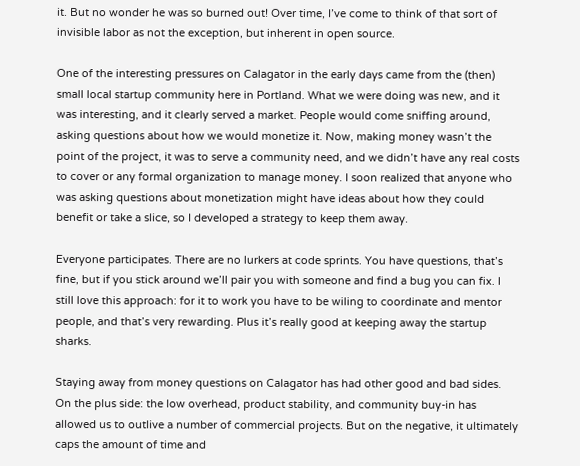it. But no wonder he was so burned out! Over time, I’ve come to think of that sort of invisible labor as not the exception, but inherent in open source.

One of the interesting pressures on Calagator in the early days came from the (then) small local startup community here in Portland. What we were doing was new, and it was interesting, and it clearly served a market. People would come sniffing around, asking questions about how we would monetize it. Now, making money wasn’t the point of the project, it was to serve a community need, and we didn’t have any real costs to cover or any formal organization to manage money. I soon realized that anyone who was asking questions about monetization might have ideas about how they could benefit or take a slice, so I developed a strategy to keep them away.

Everyone participates. There are no lurkers at code sprints. You have questions, that’s fine, but if you stick around we’ll pair you with someone and find a bug you can fix. I still love this approach: for it to work you have to be wiling to coordinate and mentor people, and that’s very rewarding. Plus it’s really good at keeping away the startup sharks.

Staying away from money questions on Calagator has had other good and bad sides. On the plus side: the low overhead, product stability, and community buy-in has allowed us to outlive a number of commercial projects. But on the negative, it ultimately caps the amount of time and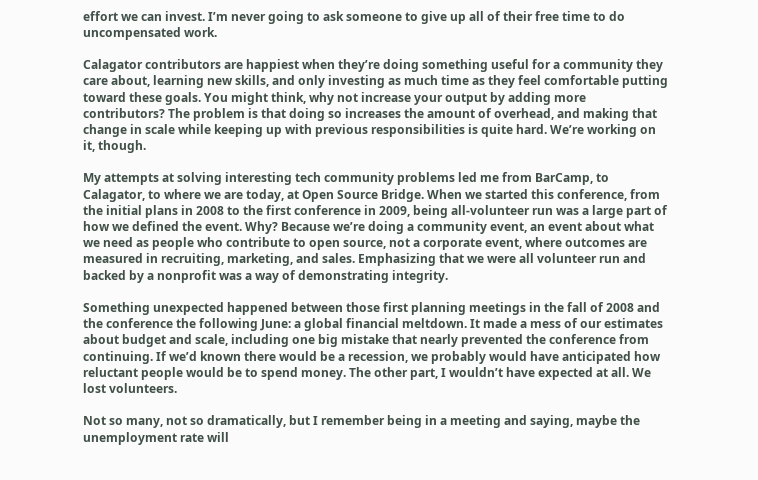effort we can invest. I’m never going to ask someone to give up all of their free time to do uncompensated work.

Calagator contributors are happiest when they’re doing something useful for a community they care about, learning new skills, and only investing as much time as they feel comfortable putting toward these goals. You might think, why not increase your output by adding more contributors? The problem is that doing so increases the amount of overhead, and making that change in scale while keeping up with previous responsibilities is quite hard. We’re working on it, though.

My attempts at solving interesting tech community problems led me from BarCamp, to Calagator, to where we are today, at Open Source Bridge. When we started this conference, from the initial plans in 2008 to the first conference in 2009, being all-volunteer run was a large part of how we defined the event. Why? Because we’re doing a community event, an event about what we need as people who contribute to open source, not a corporate event, where outcomes are measured in recruiting, marketing, and sales. Emphasizing that we were all volunteer run and backed by a nonprofit was a way of demonstrating integrity.

Something unexpected happened between those first planning meetings in the fall of 2008 and the conference the following June: a global financial meltdown. It made a mess of our estimates about budget and scale, including one big mistake that nearly prevented the conference from continuing. If we’d known there would be a recession, we probably would have anticipated how reluctant people would be to spend money. The other part, I wouldn’t have expected at all. We lost volunteers.

Not so many, not so dramatically, but I remember being in a meeting and saying, maybe the unemployment rate will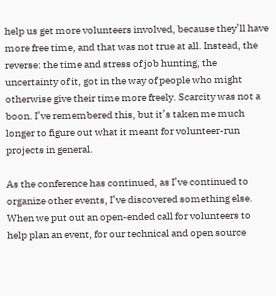help us get more volunteers involved, because they’ll have more free time, and that was not true at all. Instead, the reverse: the time and stress of job hunting, the uncertainty of it, got in the way of people who might otherwise give their time more freely. Scarcity was not a boon. I’ve remembered this, but it’s taken me much longer to figure out what it meant for volunteer-run projects in general.

As the conference has continued, as I’ve continued to organize other events, I’ve discovered something else. When we put out an open-ended call for volunteers to help plan an event, for our technical and open source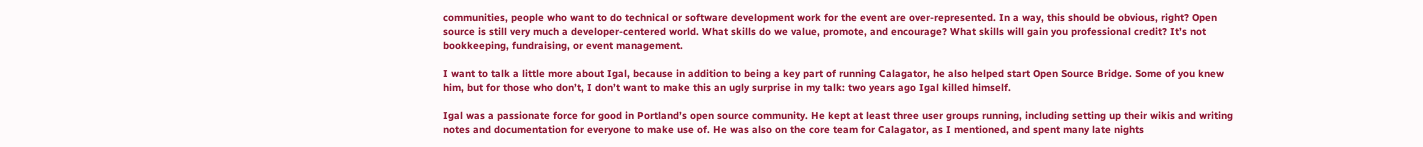communities, people who want to do technical or software development work for the event are over-represented. In a way, this should be obvious, right? Open source is still very much a developer-centered world. What skills do we value, promote, and encourage? What skills will gain you professional credit? It’s not bookkeeping, fundraising, or event management.

I want to talk a little more about Igal, because in addition to being a key part of running Calagator, he also helped start Open Source Bridge. Some of you knew him, but for those who don’t, I don’t want to make this an ugly surprise in my talk: two years ago Igal killed himself.

Igal was a passionate force for good in Portland’s open source community. He kept at least three user groups running, including setting up their wikis and writing notes and documentation for everyone to make use of. He was also on the core team for Calagator, as I mentioned, and spent many late nights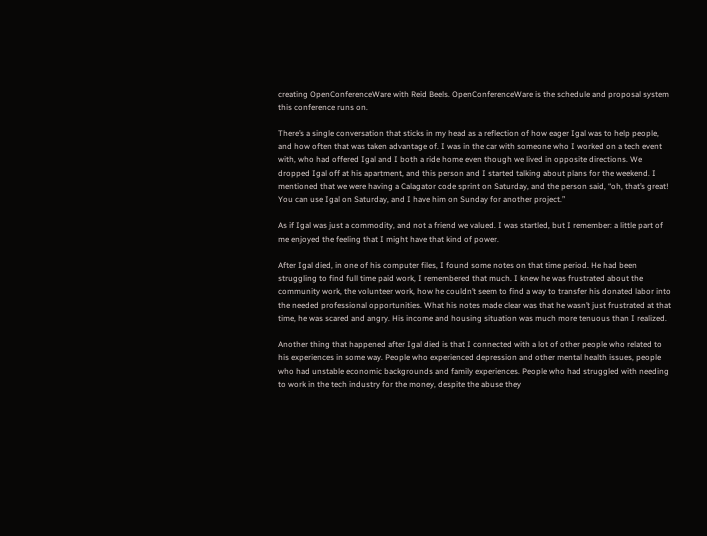creating OpenConferenceWare with Reid Beels. OpenConferenceWare is the schedule and proposal system this conference runs on.

There’s a single conversation that sticks in my head as a reflection of how eager Igal was to help people, and how often that was taken advantage of. I was in the car with someone who I worked on a tech event with, who had offered Igal and I both a ride home even though we lived in opposite directions. We dropped Igal off at his apartment, and this person and I started talking about plans for the weekend. I mentioned that we were having a Calagator code sprint on Saturday, and the person said, “oh, that’s great! You can use Igal on Saturday, and I have him on Sunday for another project.”

As if Igal was just a commodity, and not a friend we valued. I was startled, but I remember: a little part of me enjoyed the feeling that I might have that kind of power.

After Igal died, in one of his computer files, I found some notes on that time period. He had been struggling to find full time paid work, I remembered that much. I knew he was frustrated about the community work, the volunteer work, how he couldn’t seem to find a way to transfer his donated labor into the needed professional opportunities. What his notes made clear was that he wasn’t just frustrated at that time, he was scared and angry. His income and housing situation was much more tenuous than I realized.

Another thing that happened after Igal died is that I connected with a lot of other people who related to his experiences in some way. People who experienced depression and other mental health issues, people who had unstable economic backgrounds and family experiences. People who had struggled with needing to work in the tech industry for the money, despite the abuse they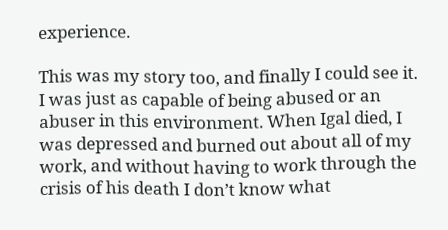experience.

This was my story too, and finally I could see it. I was just as capable of being abused or an abuser in this environment. When Igal died, I was depressed and burned out about all of my work, and without having to work through the crisis of his death I don’t know what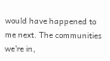would have happened to me next. The communities we’re in,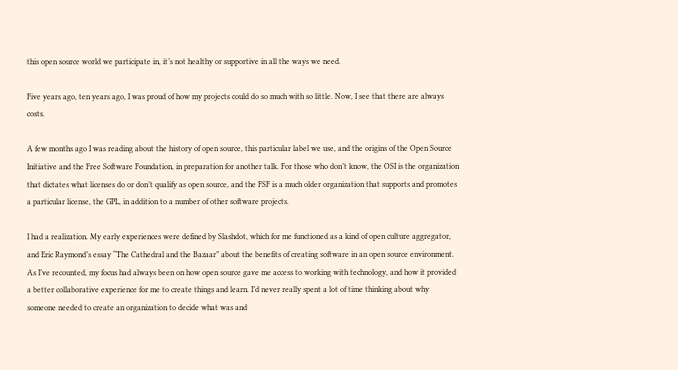this open source world we participate in, it’s not healthy or supportive in all the ways we need.

Five years ago, ten years ago, I was proud of how my projects could do so much with so little. Now, I see that there are always costs.

A few months ago I was reading about the history of open source, this particular label we use, and the origins of the Open Source Initiative and the Free Software Foundation, in preparation for another talk. For those who don’t know, the OSI is the organization that dictates what licenses do or don’t qualify as open source, and the FSF is a much older organization that supports and promotes a particular license, the GPL, in addition to a number of other software projects.

I had a realization. My early experiences were defined by Slashdot, which for me functioned as a kind of open culture aggregator, and Eric Raymond’s essay “The Cathedral and the Bazaar” about the benefits of creating software in an open source environment. As I’ve recounted, my focus had always been on how open source gave me access to working with technology, and how it provided a better collaborative experience for me to create things and learn. I’d never really spent a lot of time thinking about why someone needed to create an organization to decide what was and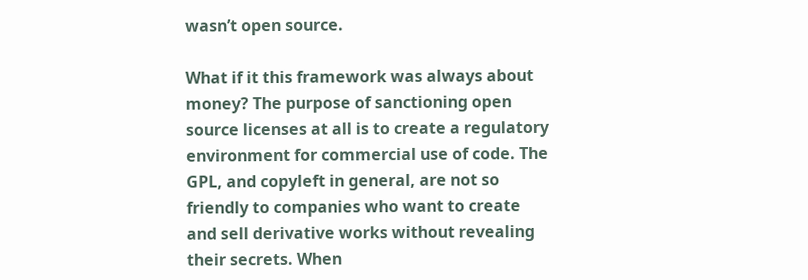wasn’t open source.

What if it this framework was always about money? The purpose of sanctioning open source licenses at all is to create a regulatory environment for commercial use of code. The GPL, and copyleft in general, are not so friendly to companies who want to create and sell derivative works without revealing their secrets. When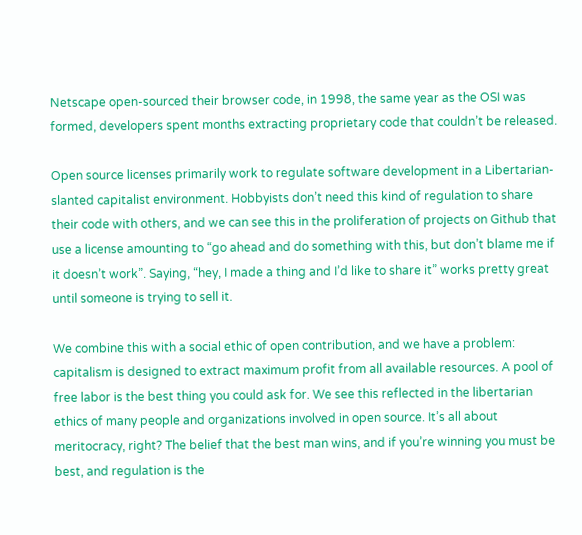Netscape open-sourced their browser code, in 1998, the same year as the OSI was formed, developers spent months extracting proprietary code that couldn’t be released.

Open source licenses primarily work to regulate software development in a Libertarian-slanted capitalist environment. Hobbyists don’t need this kind of regulation to share their code with others, and we can see this in the proliferation of projects on Github that use a license amounting to “go ahead and do something with this, but don’t blame me if it doesn’t work”. Saying, “hey, I made a thing and I’d like to share it” works pretty great until someone is trying to sell it.

We combine this with a social ethic of open contribution, and we have a problem: capitalism is designed to extract maximum profit from all available resources. A pool of free labor is the best thing you could ask for. We see this reflected in the libertarian ethics of many people and organizations involved in open source. It’s all about meritocracy, right? The belief that the best man wins, and if you’re winning you must be best, and regulation is the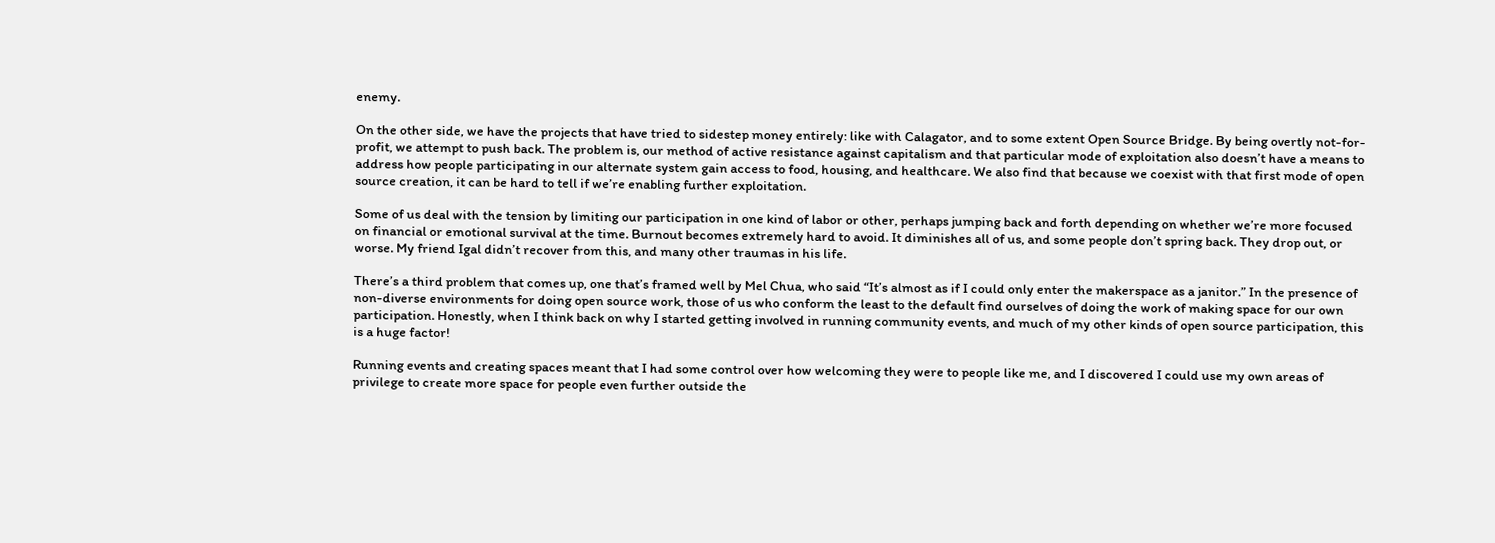enemy.

On the other side, we have the projects that have tried to sidestep money entirely: like with Calagator, and to some extent Open Source Bridge. By being overtly not-for-profit, we attempt to push back. The problem is, our method of active resistance against capitalism and that particular mode of exploitation also doesn’t have a means to address how people participating in our alternate system gain access to food, housing, and healthcare. We also find that because we coexist with that first mode of open source creation, it can be hard to tell if we’re enabling further exploitation.

Some of us deal with the tension by limiting our participation in one kind of labor or other, perhaps jumping back and forth depending on whether we’re more focused on financial or emotional survival at the time. Burnout becomes extremely hard to avoid. It diminishes all of us, and some people don’t spring back. They drop out, or worse. My friend Igal didn’t recover from this, and many other traumas in his life.

There’s a third problem that comes up, one that’s framed well by Mel Chua, who said “It’s almost as if I could only enter the makerspace as a janitor.” In the presence of non-diverse environments for doing open source work, those of us who conform the least to the default find ourselves of doing the work of making space for our own participation. Honestly, when I think back on why I started getting involved in running community events, and much of my other kinds of open source participation, this is a huge factor!

Running events and creating spaces meant that I had some control over how welcoming they were to people like me, and I discovered I could use my own areas of privilege to create more space for people even further outside the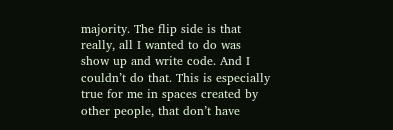majority. The flip side is that really, all I wanted to do was show up and write code. And I couldn’t do that. This is especially true for me in spaces created by other people, that don’t have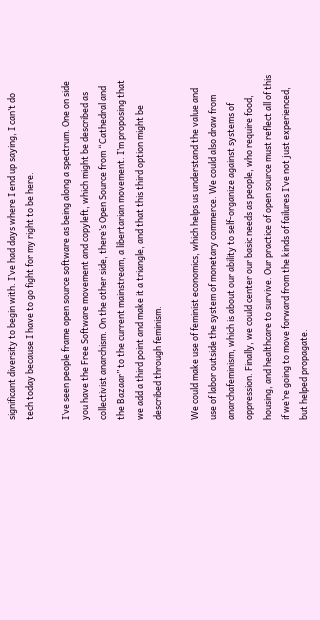significant diversity to begin with. I’ve had days where I end up saying, I can’t do tech today because I have to go fight for my right to be here.

I’ve seen people frame open source software as being along a spectrum. One on side you have the Free Software movement and copyleft, which might be described as collectivist anarchism. On the other side, there’s Open Source from “Cathedral and the Bazaar” to the current mainstream, a libertarian movement. I’m proposing that we add a third point and make it a triangle, and that this third option might be described through feminism.

We could make use of feminist economics, which helps us understand the value and use of labor outside the system of monetary commerce. We could also draw from anarchafeminism, which is about our ability to self-organize against systems of oppression. Finally, we could center our basic needs as people, who require food, housing, and healthcare to survive. Our practice of open source must reflect all of this if we’re going to move forward from the kinds of failures I’ve not just experienced, but helped propagate.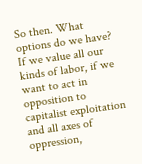So then. What options do we have? If we value all our kinds of labor, if we want to act in opposition to capitalist exploitation and all axes of oppression,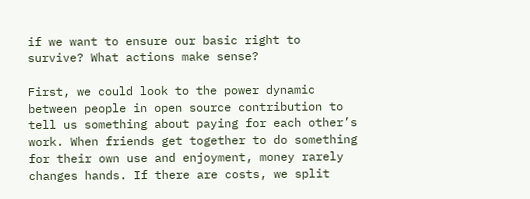if we want to ensure our basic right to survive? What actions make sense?

First, we could look to the power dynamic between people in open source contribution to tell us something about paying for each other’s work. When friends get together to do something for their own use and enjoyment, money rarely changes hands. If there are costs, we split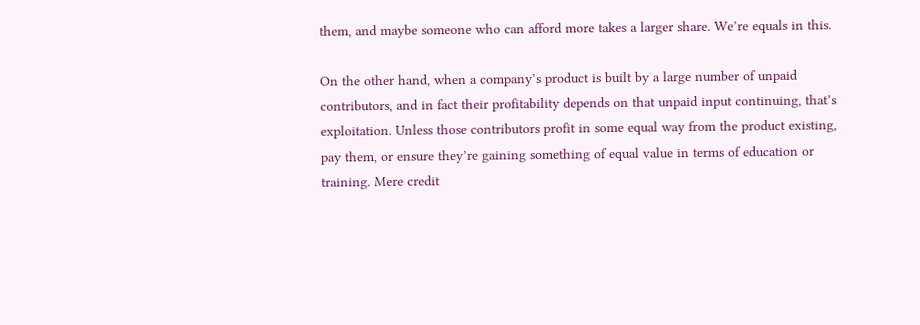them, and maybe someone who can afford more takes a larger share. We’re equals in this.

On the other hand, when a company’s product is built by a large number of unpaid contributors, and in fact their profitability depends on that unpaid input continuing, that’s exploitation. Unless those contributors profit in some equal way from the product existing, pay them, or ensure they’re gaining something of equal value in terms of education or training. Mere credit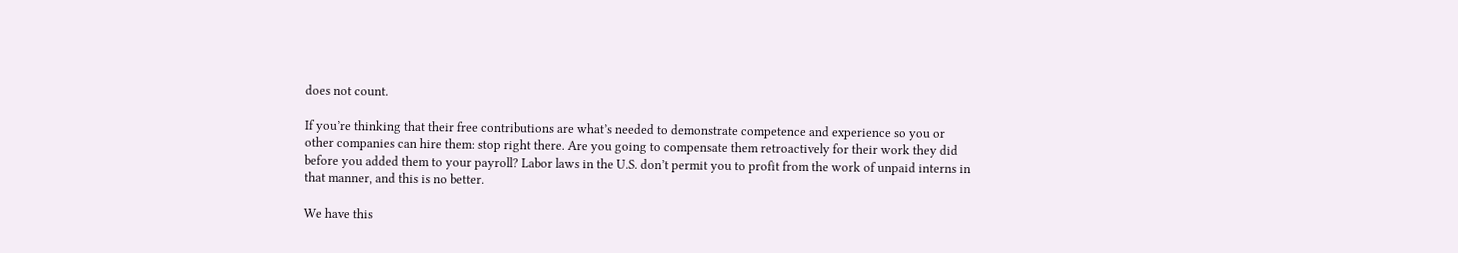does not count.

If you’re thinking that their free contributions are what’s needed to demonstrate competence and experience so you or other companies can hire them: stop right there. Are you going to compensate them retroactively for their work they did before you added them to your payroll? Labor laws in the U.S. don’t permit you to profit from the work of unpaid interns in that manner, and this is no better.

We have this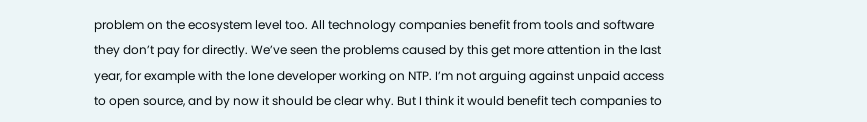problem on the ecosystem level too. All technology companies benefit from tools and software they don’t pay for directly. We’ve seen the problems caused by this get more attention in the last year, for example with the lone developer working on NTP. I’m not arguing against unpaid access to open source, and by now it should be clear why. But I think it would benefit tech companies to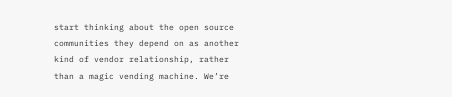start thinking about the open source communities they depend on as another kind of vendor relationship, rather than a magic vending machine. We’re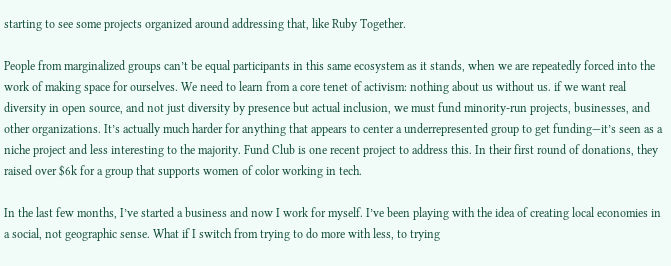starting to see some projects organized around addressing that, like Ruby Together.

People from marginalized groups can’t be equal participants in this same ecosystem as it stands, when we are repeatedly forced into the work of making space for ourselves. We need to learn from a core tenet of activism: nothing about us without us. if we want real diversity in open source, and not just diversity by presence but actual inclusion, we must fund minority-run projects, businesses, and other organizations. It’s actually much harder for anything that appears to center a underrepresented group to get funding—it’s seen as a niche project and less interesting to the majority. Fund Club is one recent project to address this. In their first round of donations, they raised over $6k for a group that supports women of color working in tech.

In the last few months, I’ve started a business and now I work for myself. I’ve been playing with the idea of creating local economies in a social, not geographic sense. What if I switch from trying to do more with less, to trying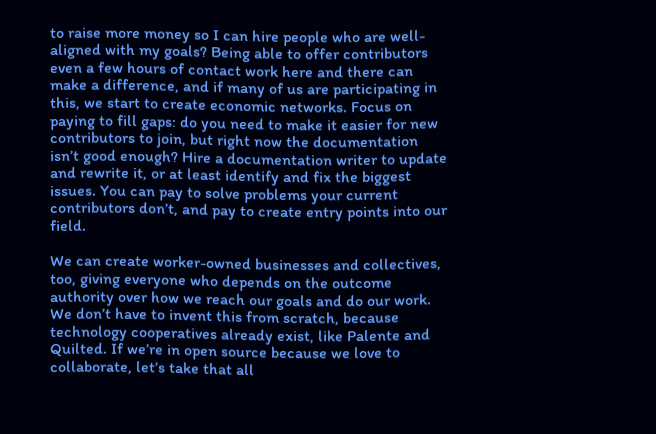to raise more money so I can hire people who are well-aligned with my goals? Being able to offer contributors even a few hours of contact work here and there can make a difference, and if many of us are participating in this, we start to create economic networks. Focus on paying to fill gaps: do you need to make it easier for new contributors to join, but right now the documentation isn’t good enough? Hire a documentation writer to update and rewrite it, or at least identify and fix the biggest issues. You can pay to solve problems your current contributors don’t, and pay to create entry points into our field.

We can create worker-owned businesses and collectives, too, giving everyone who depends on the outcome authority over how we reach our goals and do our work. We don’t have to invent this from scratch, because technology cooperatives already exist, like Palente and Quilted. If we’re in open source because we love to collaborate, let’s take that all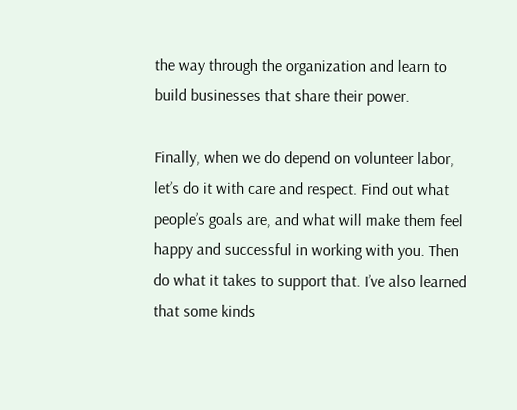the way through the organization and learn to build businesses that share their power.

Finally, when we do depend on volunteer labor, let’s do it with care and respect. Find out what people’s goals are, and what will make them feel happy and successful in working with you. Then do what it takes to support that. I’ve also learned that some kinds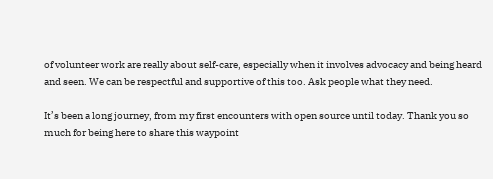of volunteer work are really about self-care, especially when it involves advocacy and being heard and seen. We can be respectful and supportive of this too. Ask people what they need.

It’s been a long journey, from my first encounters with open source until today. Thank you so much for being here to share this waypoint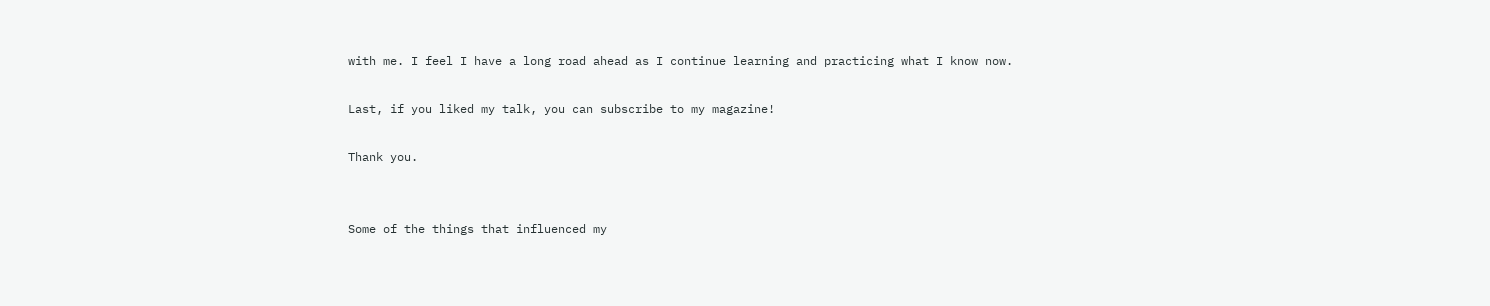with me. I feel I have a long road ahead as I continue learning and practicing what I know now.

Last, if you liked my talk, you can subscribe to my magazine!

Thank you.


Some of the things that influenced my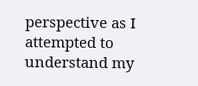perspective as I attempted to understand my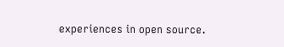experiences in open source.